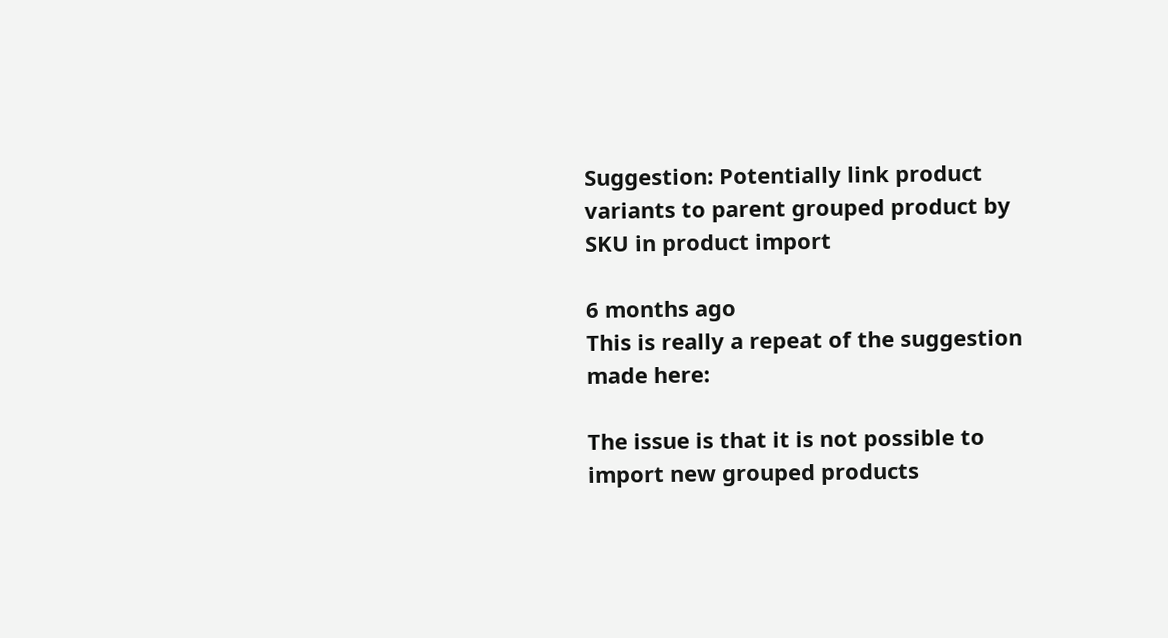Suggestion: Potentially link product variants to parent grouped product by SKU in product import

6 months ago
This is really a repeat of the suggestion made here:

The issue is that it is not possible to import new grouped products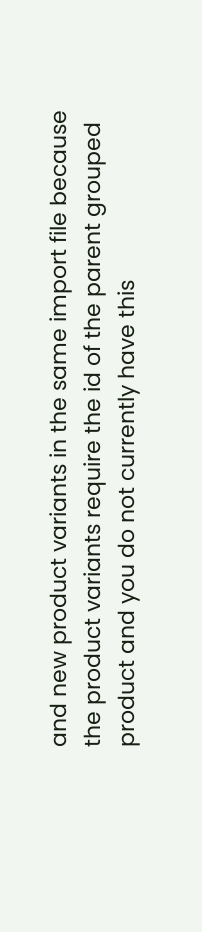and new product variants in the same import file because the product variants require the id of the parent grouped product and you do not currently have this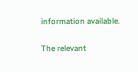information available.

The relevant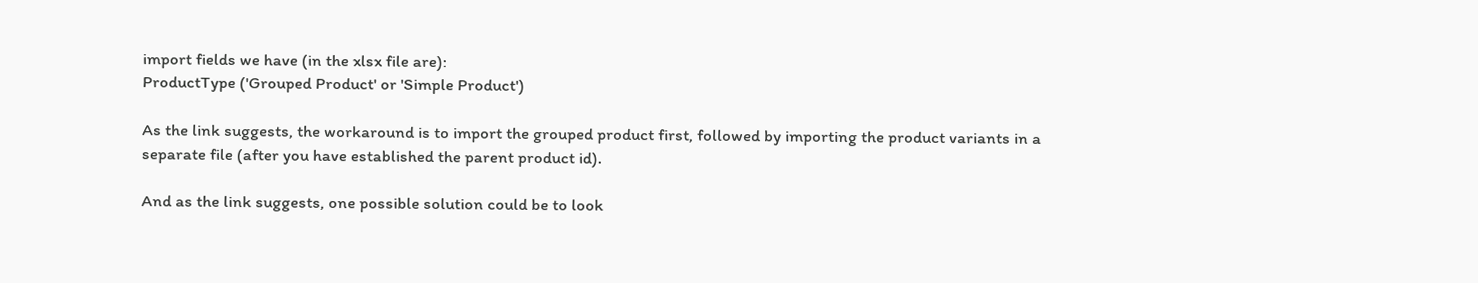import fields we have (in the xlsx file are):
ProductType ('Grouped Product' or 'Simple Product')

As the link suggests, the workaround is to import the grouped product first, followed by importing the product variants in a separate file (after you have established the parent product id).

And as the link suggests, one possible solution could be to look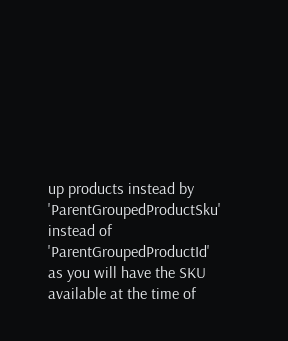up products instead by 'ParentGroupedProductSku' instead of 'ParentGroupedProductId' as you will have the SKU available at the time of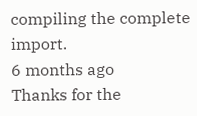compiling the complete import.
6 months ago
Thanks for the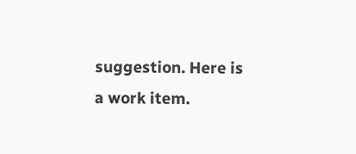suggestion. Here is a work item.